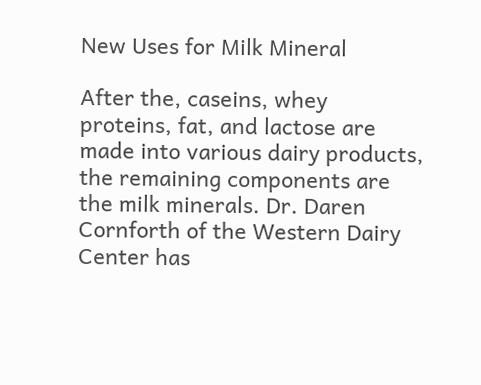New Uses for Milk Mineral

After the, caseins, whey proteins, fat, and lactose are made into various dairy products, the remaining components are the milk minerals. Dr. Daren Cornforth of the Western Dairy Center has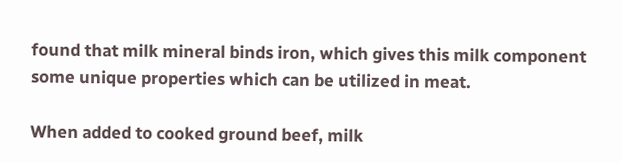found that milk mineral binds iron, which gives this milk component some unique properties which can be utilized in meat.

When added to cooked ground beef, milk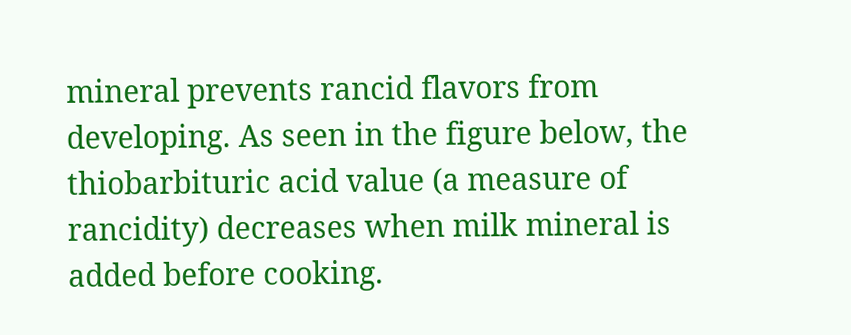mineral prevents rancid flavors from developing. As seen in the figure below, the thiobarbituric acid value (a measure of rancidity) decreases when milk mineral is added before cooking.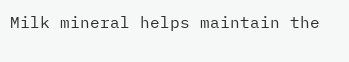Milk mineral helps maintain the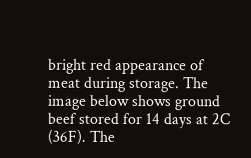bright red appearance of meat during storage. The image below shows ground beef stored for 14 days at 2C (36F). The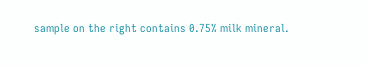sample on the right contains 0.75% milk mineral.